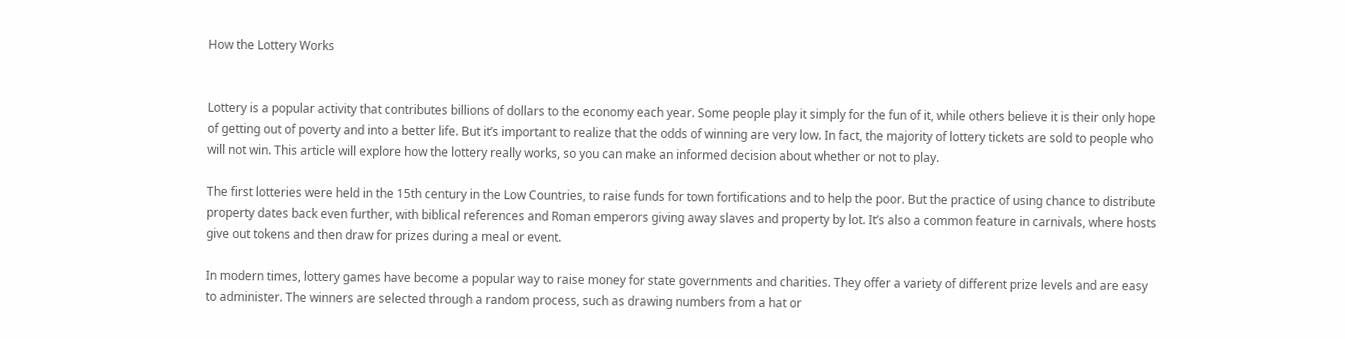How the Lottery Works


Lottery is a popular activity that contributes billions of dollars to the economy each year. Some people play it simply for the fun of it, while others believe it is their only hope of getting out of poverty and into a better life. But it’s important to realize that the odds of winning are very low. In fact, the majority of lottery tickets are sold to people who will not win. This article will explore how the lottery really works, so you can make an informed decision about whether or not to play.

The first lotteries were held in the 15th century in the Low Countries, to raise funds for town fortifications and to help the poor. But the practice of using chance to distribute property dates back even further, with biblical references and Roman emperors giving away slaves and property by lot. It’s also a common feature in carnivals, where hosts give out tokens and then draw for prizes during a meal or event.

In modern times, lottery games have become a popular way to raise money for state governments and charities. They offer a variety of different prize levels and are easy to administer. The winners are selected through a random process, such as drawing numbers from a hat or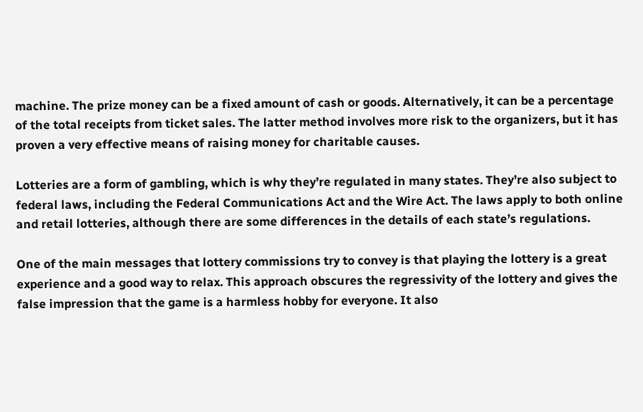machine. The prize money can be a fixed amount of cash or goods. Alternatively, it can be a percentage of the total receipts from ticket sales. The latter method involves more risk to the organizers, but it has proven a very effective means of raising money for charitable causes.

Lotteries are a form of gambling, which is why they’re regulated in many states. They’re also subject to federal laws, including the Federal Communications Act and the Wire Act. The laws apply to both online and retail lotteries, although there are some differences in the details of each state’s regulations.

One of the main messages that lottery commissions try to convey is that playing the lottery is a great experience and a good way to relax. This approach obscures the regressivity of the lottery and gives the false impression that the game is a harmless hobby for everyone. It also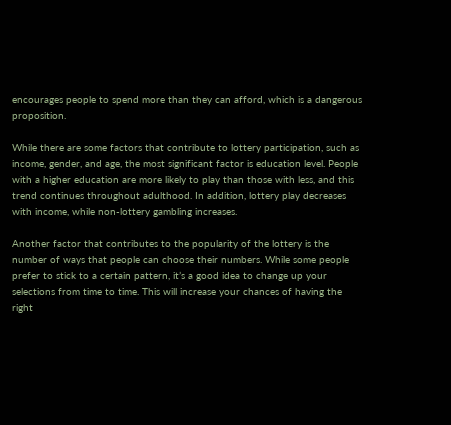encourages people to spend more than they can afford, which is a dangerous proposition.

While there are some factors that contribute to lottery participation, such as income, gender, and age, the most significant factor is education level. People with a higher education are more likely to play than those with less, and this trend continues throughout adulthood. In addition, lottery play decreases with income, while non-lottery gambling increases.

Another factor that contributes to the popularity of the lottery is the number of ways that people can choose their numbers. While some people prefer to stick to a certain pattern, it’s a good idea to change up your selections from time to time. This will increase your chances of having the right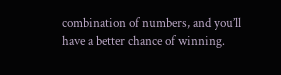combination of numbers, and you’ll have a better chance of winning.